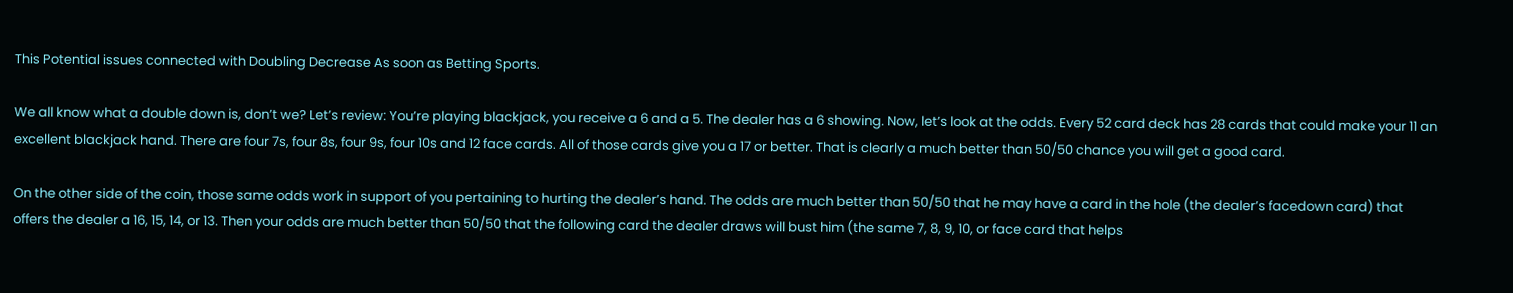This Potential issues connected with Doubling Decrease As soon as Betting Sports.

We all know what a double down is, don’t we? Let’s review: You’re playing blackjack, you receive a 6 and a 5. The dealer has a 6 showing. Now, let’s look at the odds. Every 52 card deck has 28 cards that could make your 11 an excellent blackjack hand. There are four 7s, four 8s, four 9s, four 10s and 12 face cards. All of those cards give you a 17 or better. That is clearly a much better than 50/50 chance you will get a good card.

On the other side of the coin, those same odds work in support of you pertaining to hurting the dealer’s hand. The odds are much better than 50/50 that he may have a card in the hole (the dealer’s facedown card) that offers the dealer a 16, 15, 14, or 13. Then your odds are much better than 50/50 that the following card the dealer draws will bust him (the same 7, 8, 9, 10, or face card that helps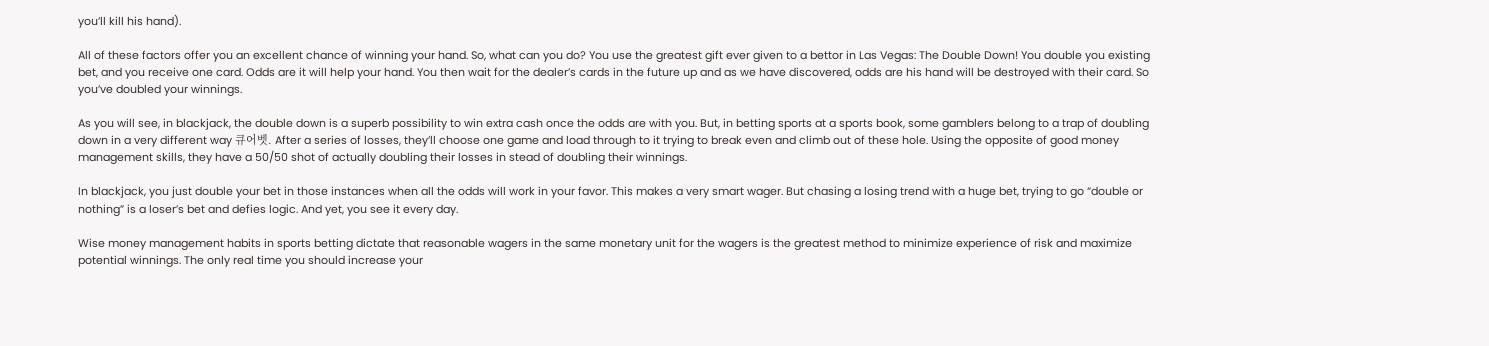you’ll kill his hand).

All of these factors offer you an excellent chance of winning your hand. So, what can you do? You use the greatest gift ever given to a bettor in Las Vegas: The Double Down! You double you existing bet, and you receive one card. Odds are it will help your hand. You then wait for the dealer’s cards in the future up and as we have discovered, odds are his hand will be destroyed with their card. So you’ve doubled your winnings.

As you will see, in blackjack, the double down is a superb possibility to win extra cash once the odds are with you. But, in betting sports at a sports book, some gamblers belong to a trap of doubling down in a very different way 큐어벳. After a series of losses, they’ll choose one game and load through to it trying to break even and climb out of these hole. Using the opposite of good money management skills, they have a 50/50 shot of actually doubling their losses in stead of doubling their winnings.

In blackjack, you just double your bet in those instances when all the odds will work in your favor. This makes a very smart wager. But chasing a losing trend with a huge bet, trying to go “double or nothing” is a loser’s bet and defies logic. And yet, you see it every day.

Wise money management habits in sports betting dictate that reasonable wagers in the same monetary unit for the wagers is the greatest method to minimize experience of risk and maximize potential winnings. The only real time you should increase your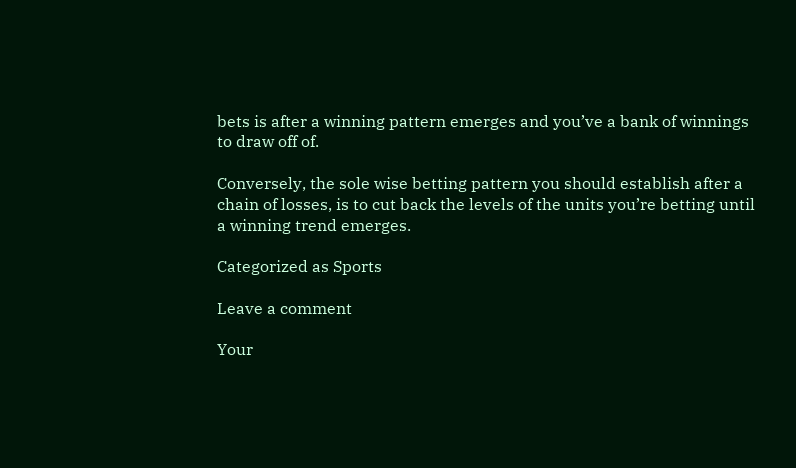bets is after a winning pattern emerges and you’ve a bank of winnings to draw off of.

Conversely, the sole wise betting pattern you should establish after a chain of losses, is to cut back the levels of the units you’re betting until a winning trend emerges.

Categorized as Sports

Leave a comment

Your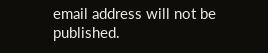email address will not be published.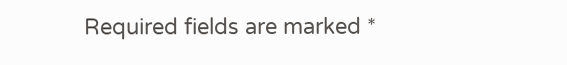Required fields are marked *